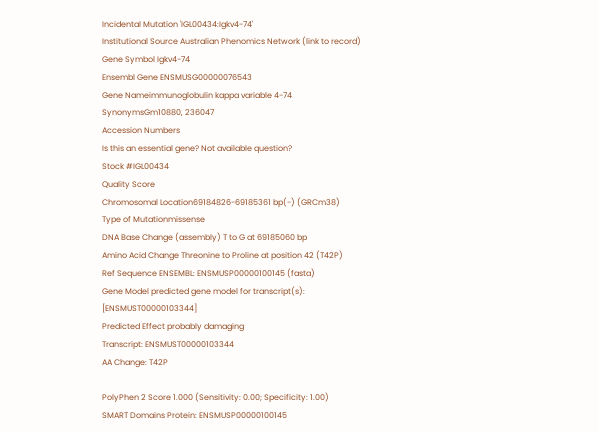Incidental Mutation 'IGL00434:Igkv4-74'
Institutional Source Australian Phenomics Network (link to record)
Gene Symbol Igkv4-74
Ensembl Gene ENSMUSG00000076543
Gene Nameimmunoglobulin kappa variable 4-74
SynonymsGm10880, 236047
Accession Numbers
Is this an essential gene? Not available question?
Stock #IGL00434
Quality Score
Chromosomal Location69184826-69185361 bp(-) (GRCm38)
Type of Mutationmissense
DNA Base Change (assembly) T to G at 69185060 bp
Amino Acid Change Threonine to Proline at position 42 (T42P)
Ref Sequence ENSEMBL: ENSMUSP00000100145 (fasta)
Gene Model predicted gene model for transcript(s): [ENSMUST00000103344]
Predicted Effect probably damaging
Transcript: ENSMUST00000103344
AA Change: T42P

PolyPhen 2 Score 1.000 (Sensitivity: 0.00; Specificity: 1.00)
SMART Domains Protein: ENSMUSP00000100145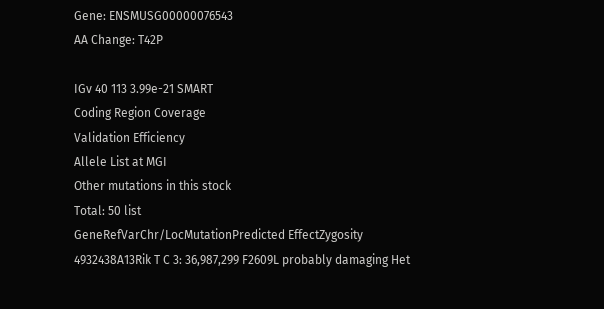Gene: ENSMUSG00000076543
AA Change: T42P

IGv 40 113 3.99e-21 SMART
Coding Region Coverage
Validation Efficiency
Allele List at MGI
Other mutations in this stock
Total: 50 list
GeneRefVarChr/LocMutationPredicted EffectZygosity
4932438A13Rik T C 3: 36,987,299 F2609L probably damaging Het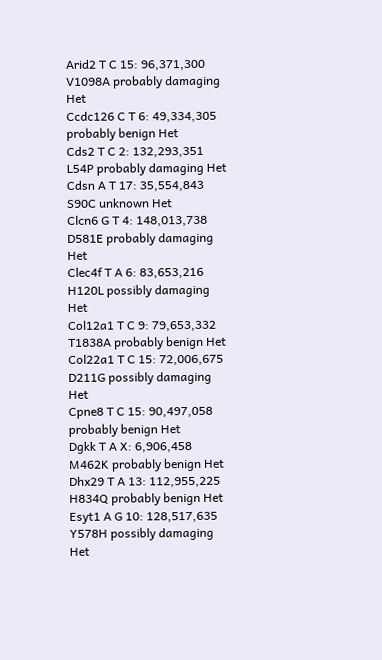Arid2 T C 15: 96,371,300 V1098A probably damaging Het
Ccdc126 C T 6: 49,334,305 probably benign Het
Cds2 T C 2: 132,293,351 L54P probably damaging Het
Cdsn A T 17: 35,554,843 S90C unknown Het
Clcn6 G T 4: 148,013,738 D581E probably damaging Het
Clec4f T A 6: 83,653,216 H120L possibly damaging Het
Col12a1 T C 9: 79,653,332 T1838A probably benign Het
Col22a1 T C 15: 72,006,675 D211G possibly damaging Het
Cpne8 T C 15: 90,497,058 probably benign Het
Dgkk T A X: 6,906,458 M462K probably benign Het
Dhx29 T A 13: 112,955,225 H834Q probably benign Het
Esyt1 A G 10: 128,517,635 Y578H possibly damaging Het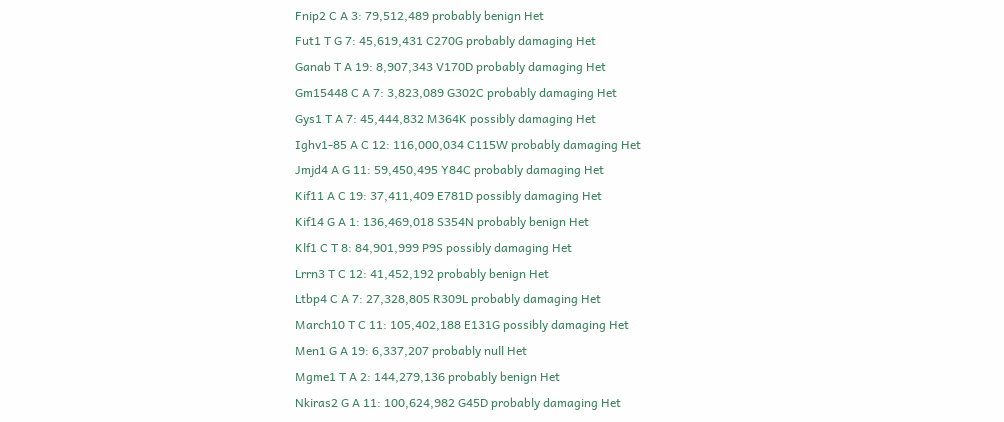Fnip2 C A 3: 79,512,489 probably benign Het
Fut1 T G 7: 45,619,431 C270G probably damaging Het
Ganab T A 19: 8,907,343 V170D probably damaging Het
Gm15448 C A 7: 3,823,089 G302C probably damaging Het
Gys1 T A 7: 45,444,832 M364K possibly damaging Het
Ighv1-85 A C 12: 116,000,034 C115W probably damaging Het
Jmjd4 A G 11: 59,450,495 Y84C probably damaging Het
Kif11 A C 19: 37,411,409 E781D possibly damaging Het
Kif14 G A 1: 136,469,018 S354N probably benign Het
Klf1 C T 8: 84,901,999 P9S possibly damaging Het
Lrrn3 T C 12: 41,452,192 probably benign Het
Ltbp4 C A 7: 27,328,805 R309L probably damaging Het
March10 T C 11: 105,402,188 E131G possibly damaging Het
Men1 G A 19: 6,337,207 probably null Het
Mgme1 T A 2: 144,279,136 probably benign Het
Nkiras2 G A 11: 100,624,982 G45D probably damaging Het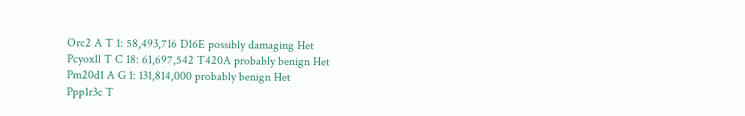Orc2 A T 1: 58,493,716 D16E possibly damaging Het
Pcyox1l T C 18: 61,697,542 T420A probably benign Het
Pm20d1 A G 1: 131,814,000 probably benign Het
Ppp1r3c T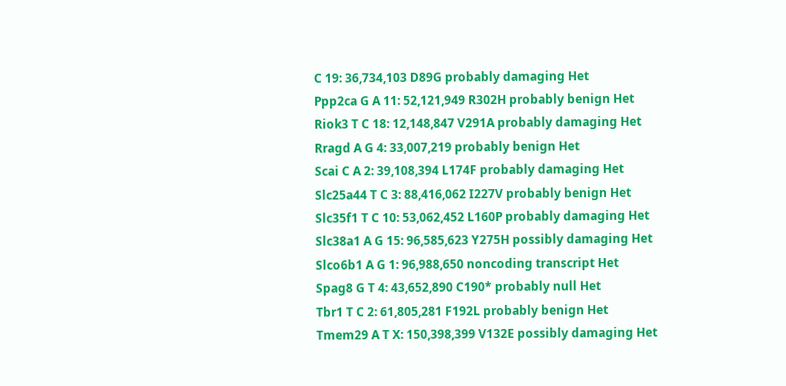C 19: 36,734,103 D89G probably damaging Het
Ppp2ca G A 11: 52,121,949 R302H probably benign Het
Riok3 T C 18: 12,148,847 V291A probably damaging Het
Rragd A G 4: 33,007,219 probably benign Het
Scai C A 2: 39,108,394 L174F probably damaging Het
Slc25a44 T C 3: 88,416,062 I227V probably benign Het
Slc35f1 T C 10: 53,062,452 L160P probably damaging Het
Slc38a1 A G 15: 96,585,623 Y275H possibly damaging Het
Slco6b1 A G 1: 96,988,650 noncoding transcript Het
Spag8 G T 4: 43,652,890 C190* probably null Het
Tbr1 T C 2: 61,805,281 F192L probably benign Het
Tmem29 A T X: 150,398,399 V132E possibly damaging Het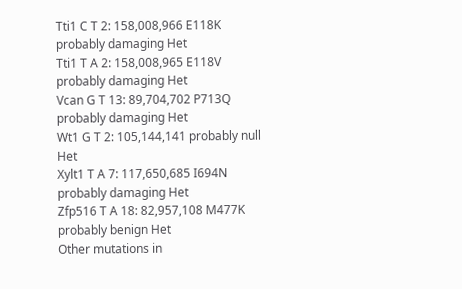Tti1 C T 2: 158,008,966 E118K probably damaging Het
Tti1 T A 2: 158,008,965 E118V probably damaging Het
Vcan G T 13: 89,704,702 P713Q probably damaging Het
Wt1 G T 2: 105,144,141 probably null Het
Xylt1 T A 7: 117,650,685 I694N probably damaging Het
Zfp516 T A 18: 82,957,108 M477K probably benign Het
Other mutations in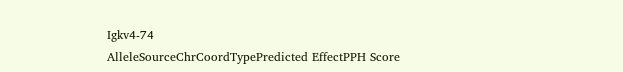Igkv4-74
AlleleSourceChrCoordTypePredicted EffectPPH Score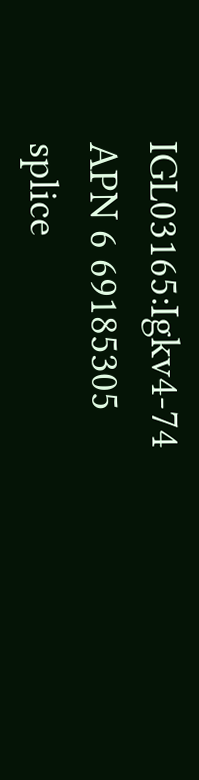IGL03165:Igkv4-74 APN 6 69185305 splice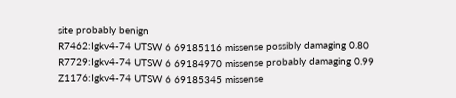site probably benign
R7462:Igkv4-74 UTSW 6 69185116 missense possibly damaging 0.80
R7729:Igkv4-74 UTSW 6 69184970 missense probably damaging 0.99
Z1176:Igkv4-74 UTSW 6 69185345 missense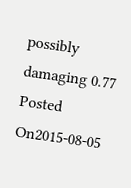possibly damaging 0.77
Posted On2015-08-05